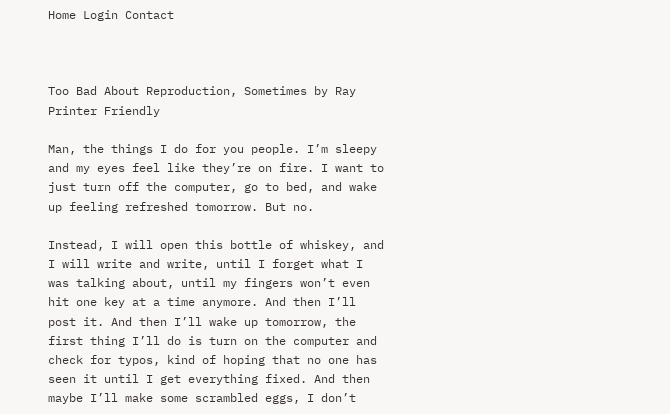Home Login Contact



Too Bad About Reproduction, Sometimes by Ray Printer Friendly

Man, the things I do for you people. I’m sleepy and my eyes feel like they’re on fire. I want to just turn off the computer, go to bed, and wake up feeling refreshed tomorrow. But no.

Instead, I will open this bottle of whiskey, and I will write and write, until I forget what I was talking about, until my fingers won’t even hit one key at a time anymore. And then I’ll post it. And then I’ll wake up tomorrow, the first thing I’ll do is turn on the computer and check for typos, kind of hoping that no one has seen it until I get everything fixed. And then maybe I’ll make some scrambled eggs, I don’t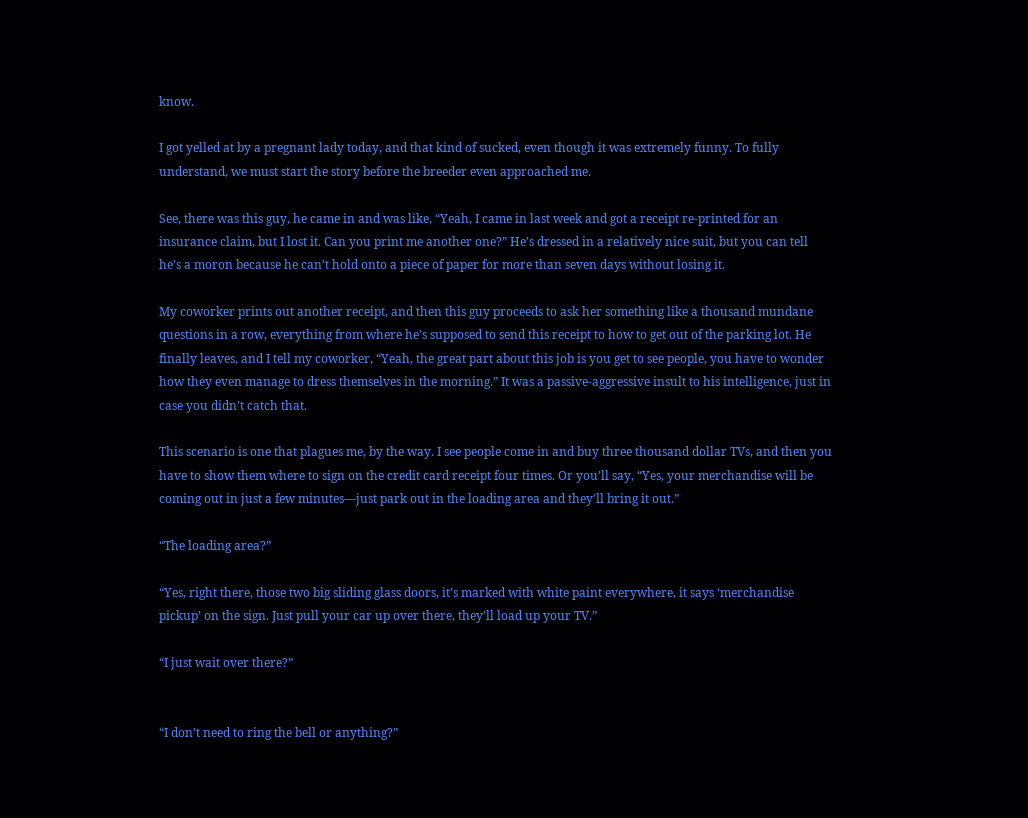know.

I got yelled at by a pregnant lady today, and that kind of sucked, even though it was extremely funny. To fully understand, we must start the story before the breeder even approached me.

See, there was this guy, he came in and was like, “Yeah, I came in last week and got a receipt re-printed for an insurance claim, but I lost it. Can you print me another one?” He’s dressed in a relatively nice suit, but you can tell he’s a moron because he can’t hold onto a piece of paper for more than seven days without losing it.

My coworker prints out another receipt, and then this guy proceeds to ask her something like a thousand mundane questions in a row, everything from where he’s supposed to send this receipt to how to get out of the parking lot. He finally leaves, and I tell my coworker, “Yeah, the great part about this job is you get to see people, you have to wonder how they even manage to dress themselves in the morning.” It was a passive-aggressive insult to his intelligence, just in case you didn’t catch that.

This scenario is one that plagues me, by the way. I see people come in and buy three thousand dollar TVs, and then you have to show them where to sign on the credit card receipt four times. Or you’ll say, “Yes, your merchandise will be coming out in just a few minutes—just park out in the loading area and they’ll bring it out.”

“The loading area?”

“Yes, right there, those two big sliding glass doors, it’s marked with white paint everywhere, it says ‘merchandise pickup’ on the sign. Just pull your car up over there, they’ll load up your TV.”

“I just wait over there?”


“I don’t need to ring the bell or anything?”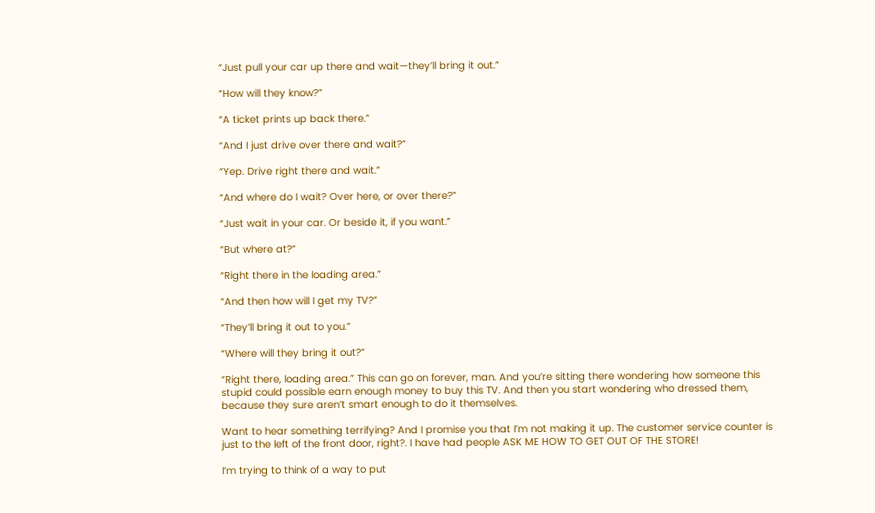“Just pull your car up there and wait—they’ll bring it out.”

“How will they know?”

“A ticket prints up back there.”

“And I just drive over there and wait?”

“Yep. Drive right there and wait.”

“And where do I wait? Over here, or over there?”

“Just wait in your car. Or beside it, if you want.”

“But where at?”

“Right there in the loading area.”

“And then how will I get my TV?”

“They’ll bring it out to you.”

“Where will they bring it out?”

“Right there, loading area.” This can go on forever, man. And you’re sitting there wondering how someone this stupid could possible earn enough money to buy this TV. And then you start wondering who dressed them, because they sure aren’t smart enough to do it themselves.

Want to hear something terrifying? And I promise you that I’m not making it up. The customer service counter is just to the left of the front door, right?. I have had people ASK ME HOW TO GET OUT OF THE STORE!

I’m trying to think of a way to put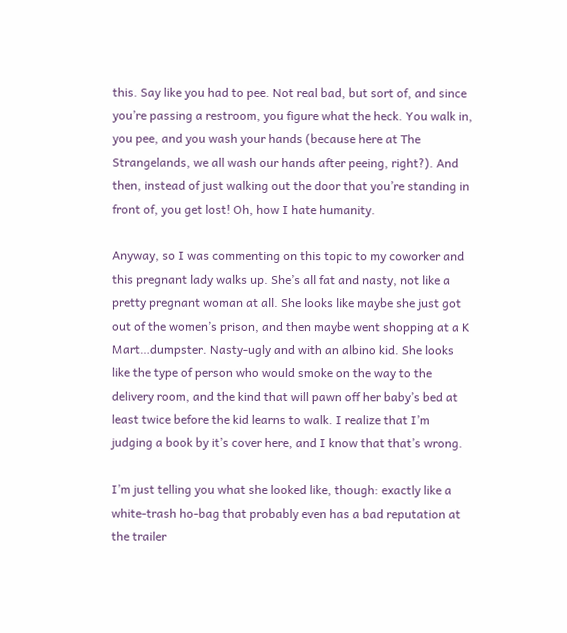this. Say like you had to pee. Not real bad, but sort of, and since you’re passing a restroom, you figure what the heck. You walk in, you pee, and you wash your hands (because here at The Strangelands, we all wash our hands after peeing, right?). And then, instead of just walking out the door that you’re standing in front of, you get lost! Oh, how I hate humanity.

Anyway, so I was commenting on this topic to my coworker and this pregnant lady walks up. She’s all fat and nasty, not like a pretty pregnant woman at all. She looks like maybe she just got out of the women’s prison, and then maybe went shopping at a K Mart…dumpster. Nasty-ugly and with an albino kid. She looks like the type of person who would smoke on the way to the delivery room, and the kind that will pawn off her baby’s bed at least twice before the kid learns to walk. I realize that I’m judging a book by it’s cover here, and I know that that’s wrong.

I’m just telling you what she looked like, though: exactly like a white-trash ho-bag that probably even has a bad reputation at the trailer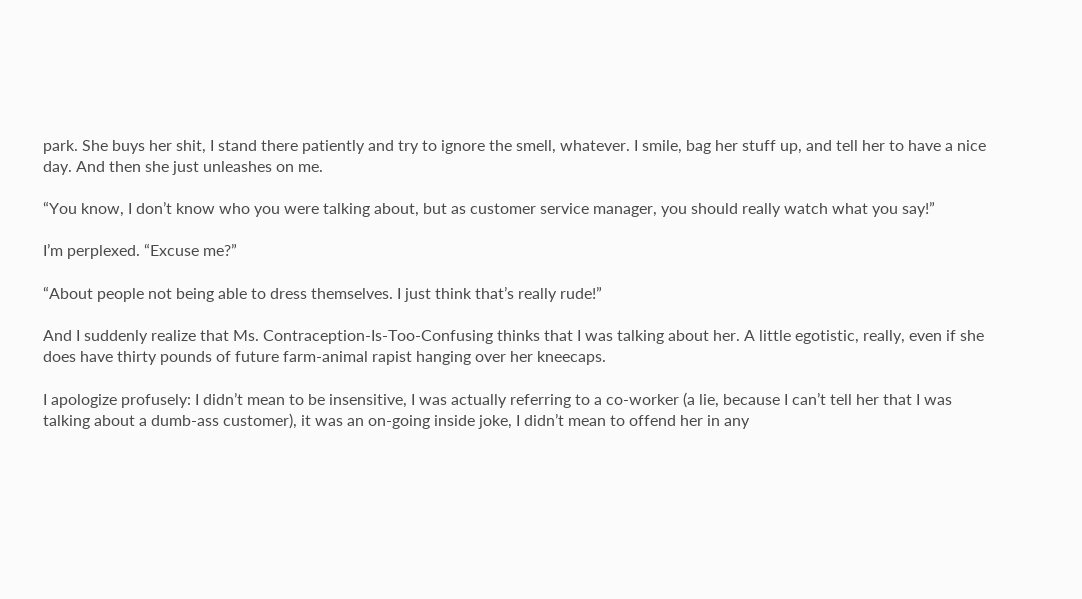park. She buys her shit, I stand there patiently and try to ignore the smell, whatever. I smile, bag her stuff up, and tell her to have a nice day. And then she just unleashes on me.

“You know, I don’t know who you were talking about, but as customer service manager, you should really watch what you say!”

I’m perplexed. “Excuse me?”

“About people not being able to dress themselves. I just think that’s really rude!”

And I suddenly realize that Ms. Contraception-Is-Too-Confusing thinks that I was talking about her. A little egotistic, really, even if she does have thirty pounds of future farm-animal rapist hanging over her kneecaps.

I apologize profusely: I didn’t mean to be insensitive, I was actually referring to a co-worker (a lie, because I can’t tell her that I was talking about a dumb-ass customer), it was an on-going inside joke, I didn’t mean to offend her in any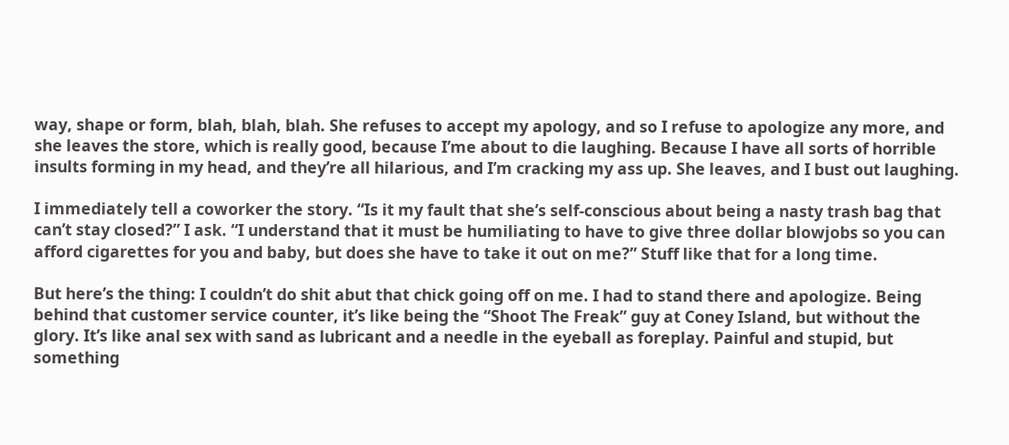way, shape or form, blah, blah, blah. She refuses to accept my apology, and so I refuse to apologize any more, and she leaves the store, which is really good, because I’me about to die laughing. Because I have all sorts of horrible insults forming in my head, and they’re all hilarious, and I’m cracking my ass up. She leaves, and I bust out laughing.

I immediately tell a coworker the story. “Is it my fault that she’s self-conscious about being a nasty trash bag that can’t stay closed?” I ask. “I understand that it must be humiliating to have to give three dollar blowjobs so you can afford cigarettes for you and baby, but does she have to take it out on me?” Stuff like that for a long time.

But here’s the thing: I couldn’t do shit abut that chick going off on me. I had to stand there and apologize. Being behind that customer service counter, it’s like being the “Shoot The Freak” guy at Coney Island, but without the glory. It’s like anal sex with sand as lubricant and a needle in the eyeball as foreplay. Painful and stupid, but something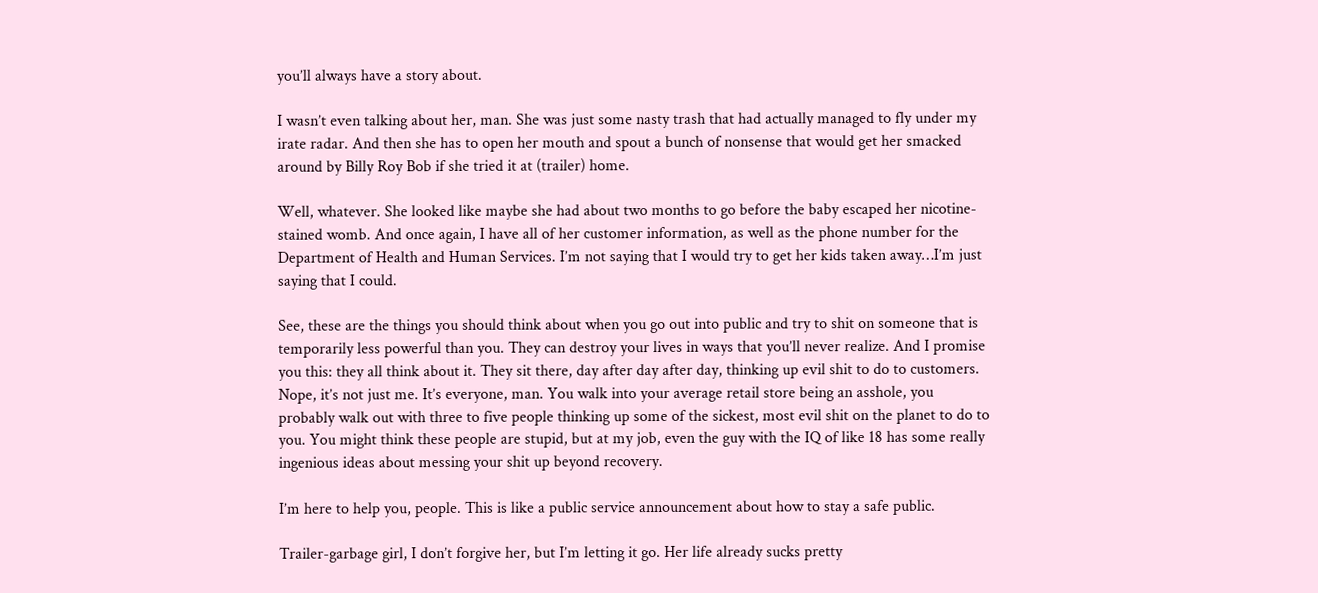you’ll always have a story about.

I wasn’t even talking about her, man. She was just some nasty trash that had actually managed to fly under my irate radar. And then she has to open her mouth and spout a bunch of nonsense that would get her smacked around by Billy Roy Bob if she tried it at (trailer) home.

Well, whatever. She looked like maybe she had about two months to go before the baby escaped her nicotine-stained womb. And once again, I have all of her customer information, as well as the phone number for the Department of Health and Human Services. I’m not saying that I would try to get her kids taken away…I’m just saying that I could.

See, these are the things you should think about when you go out into public and try to shit on someone that is temporarily less powerful than you. They can destroy your lives in ways that you’ll never realize. And I promise you this: they all think about it. They sit there, day after day after day, thinking up evil shit to do to customers. Nope, it’s not just me. It’s everyone, man. You walk into your average retail store being an asshole, you probably walk out with three to five people thinking up some of the sickest, most evil shit on the planet to do to you. You might think these people are stupid, but at my job, even the guy with the IQ of like 18 has some really ingenious ideas about messing your shit up beyond recovery.

I’m here to help you, people. This is like a public service announcement about how to stay a safe public.

Trailer-garbage girl, I don’t forgive her, but I’m letting it go. Her life already sucks pretty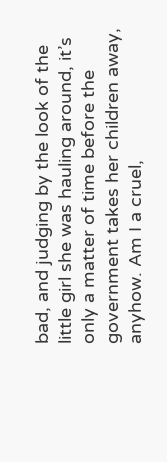bad, and judging by the look of the little girl she was hauling around, it’s only a matter of time before the government takes her children away, anyhow. Am I a cruel,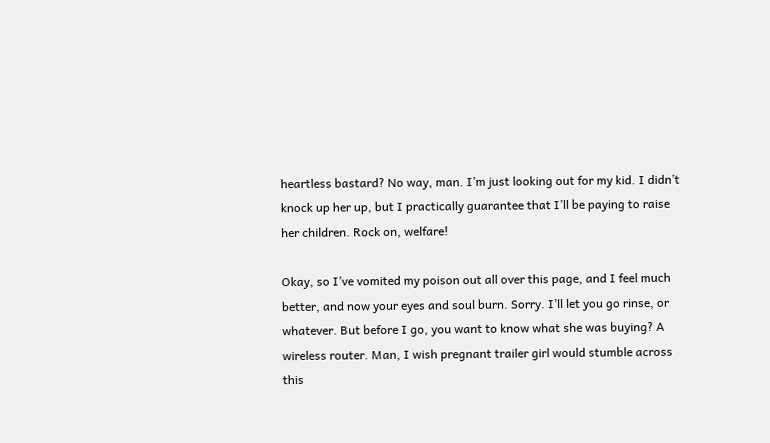heartless bastard? No way, man. I’m just looking out for my kid. I didn’t knock up her up, but I practically guarantee that I’ll be paying to raise her children. Rock on, welfare!

Okay, so I’ve vomited my poison out all over this page, and I feel much better, and now your eyes and soul burn. Sorry. I’ll let you go rinse, or whatever. But before I go, you want to know what she was buying? A wireless router. Man, I wish pregnant trailer girl would stumble across this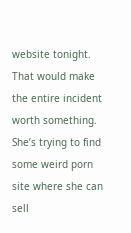website tonight. That would make the entire incident worth something. She’s trying to find some weird porn site where she can sell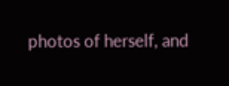photos of herself, and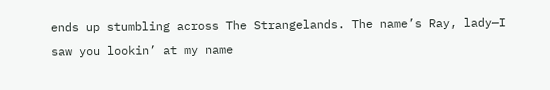ends up stumbling across The Strangelands. The name’s Ray, lady—I saw you lookin’ at my name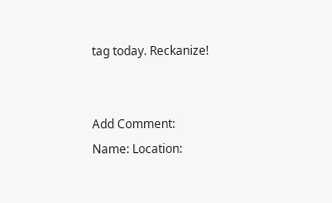tag today. Reckanize!


Add Comment:
Name: Location: